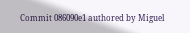Commit 086090e1 authored by Miguel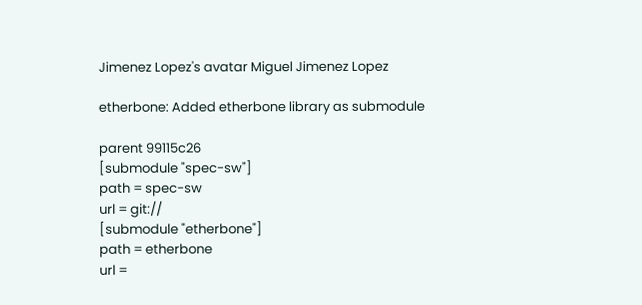Jimenez Lopez's avatar Miguel Jimenez Lopez

etherbone: Added etherbone library as submodule

parent 99115c26
[submodule "spec-sw"]
path = spec-sw
url = git://
[submodule "etherbone"]
path = etherbone
url =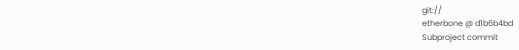git://
etherbone @ d1b6b4bd
Subproject commit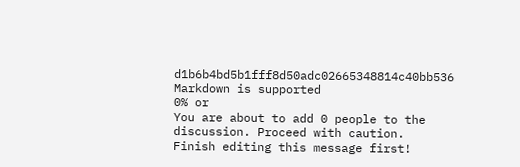d1b6b4bd5b1fff8d50adc02665348814c40bb536
Markdown is supported
0% or
You are about to add 0 people to the discussion. Proceed with caution.
Finish editing this message first!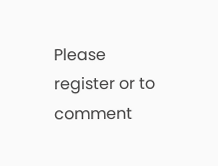Please register or to comment